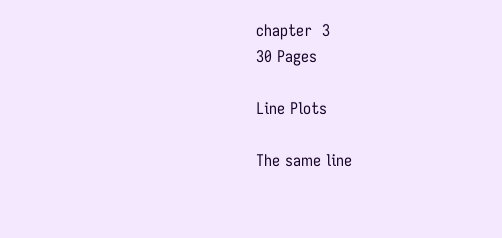chapter  3
30 Pages

Line Plots

The same line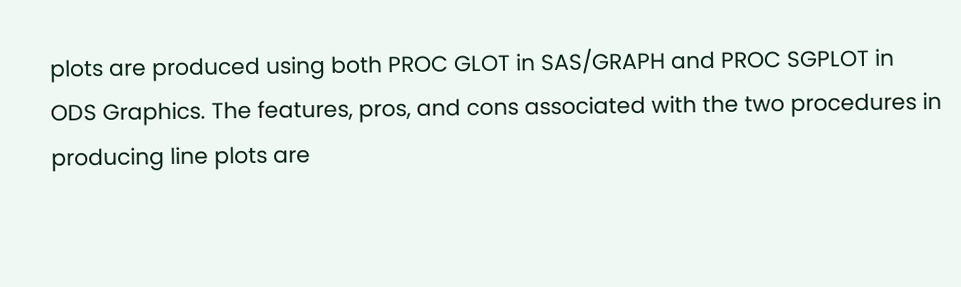plots are produced using both PROC GLOT in SAS/GRAPH and PROC SGPLOT in ODS Graphics. The features, pros, and cons associated with the two procedures in producing line plots are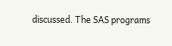discussed. The SAS programs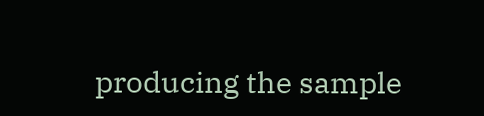producing the sample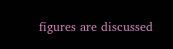figures are discussed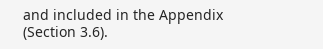and included in the Appendix (Section 3.6).